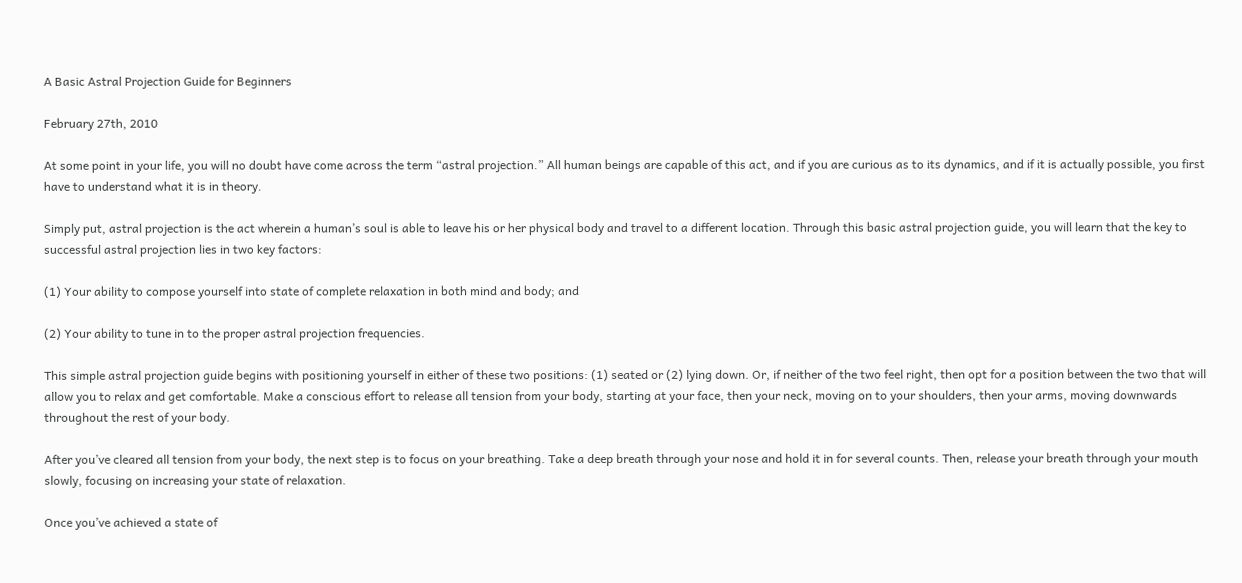A Basic Astral Projection Guide for Beginners

February 27th, 2010

At some point in your life, you will no doubt have come across the term “astral projection.” All human beings are capable of this act, and if you are curious as to its dynamics, and if it is actually possible, you first have to understand what it is in theory.

Simply put, astral projection is the act wherein a human’s soul is able to leave his or her physical body and travel to a different location. Through this basic astral projection guide, you will learn that the key to successful astral projection lies in two key factors:

(1) Your ability to compose yourself into state of complete relaxation in both mind and body; and

(2) Your ability to tune in to the proper astral projection frequencies.

This simple astral projection guide begins with positioning yourself in either of these two positions: (1) seated or (2) lying down. Or, if neither of the two feel right, then opt for a position between the two that will allow you to relax and get comfortable. Make a conscious effort to release all tension from your body, starting at your face, then your neck, moving on to your shoulders, then your arms, moving downwards throughout the rest of your body.

After you’ve cleared all tension from your body, the next step is to focus on your breathing. Take a deep breath through your nose and hold it in for several counts. Then, release your breath through your mouth slowly, focusing on increasing your state of relaxation.

Once you’ve achieved a state of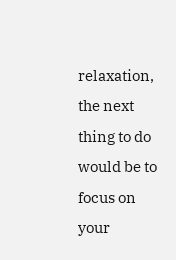relaxation, the next thing to do would be to focus on your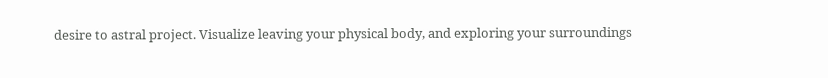desire to astral project. Visualize leaving your physical body, and exploring your surroundings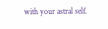with your astral self.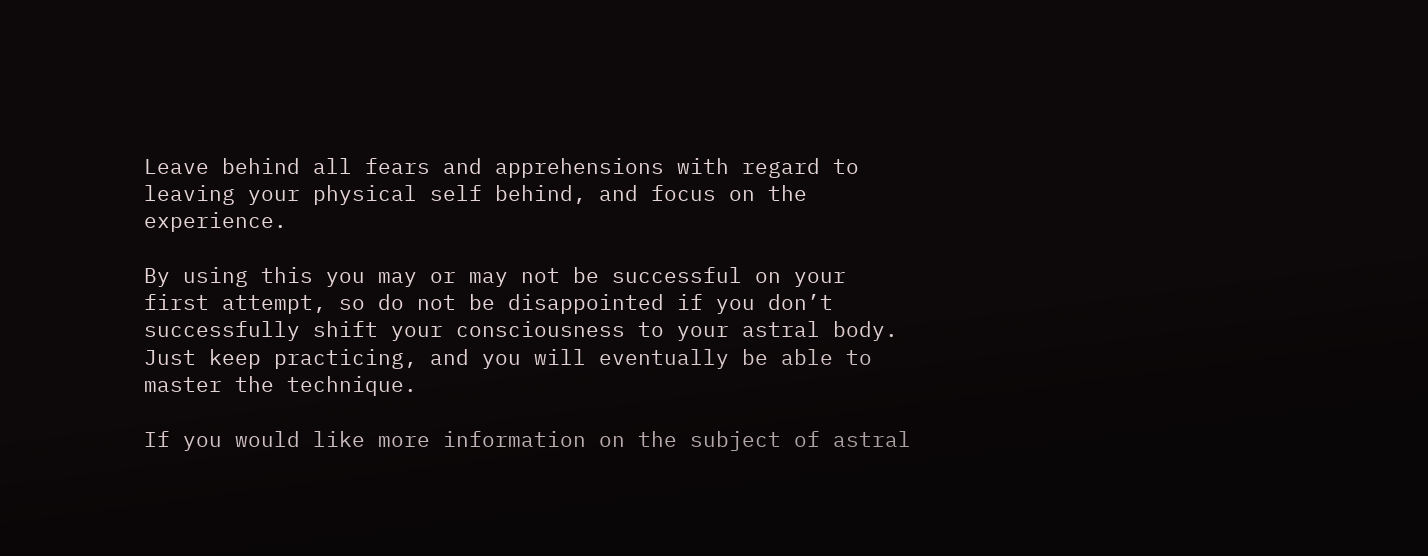Leave behind all fears and apprehensions with regard to leaving your physical self behind, and focus on the experience.

By using this you may or may not be successful on your first attempt, so do not be disappointed if you don’t successfully shift your consciousness to your astral body. Just keep practicing, and you will eventually be able to master the technique.

If you would like more information on the subject of astral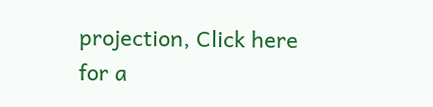projection, Click here for a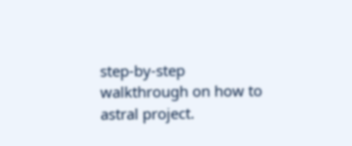step-by-step walkthrough on how to astral project.